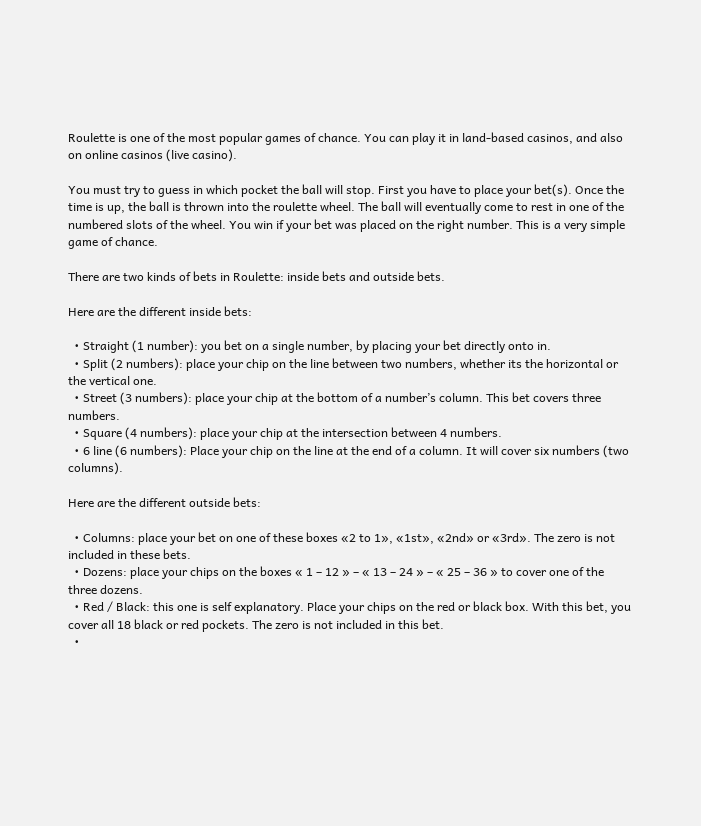Roulette is one of the most popular games of chance. You can play it in land-based casinos, and also on online casinos (live casino).

You must try to guess in which pocket the ball will stop. First you have to place your bet(s). Once the time is up, the ball is thrown into the roulette wheel. The ball will eventually come to rest in one of the numbered slots of the wheel. You win if your bet was placed on the right number. This is a very simple game of chance.

There are two kinds of bets in Roulette: inside bets and outside bets.

Here are the different inside bets:

  • Straight (1 number): you bet on a single number, by placing your bet directly onto in.
  • Split (2 numbers): place your chip on the line between two numbers, whether its the horizontal or the vertical one.
  • Street (3 numbers): place your chip at the bottom of a number’s column. This bet covers three numbers.
  • Square (4 numbers): place your chip at the intersection between 4 numbers.
  • 6 line (6 numbers): Place your chip on the line at the end of a column. It will cover six numbers (two columns).

Here are the different outside bets:

  • Columns: place your bet on one of these boxes «2 to 1», «1st», «2nd» or «3rd». The zero is not included in these bets.
  • Dozens: place your chips on the boxes « 1 – 12 » – « 13 – 24 » – « 25 – 36 » to cover one of the three dozens.
  • Red / Black: this one is self explanatory. Place your chips on the red or black box. With this bet, you cover all 18 black or red pockets. The zero is not included in this bet.
  •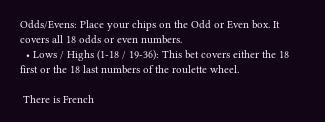Odds/Evens: Place your chips on the Odd or Even box. It covers all 18 odds or even numbers.
  • Lows / Highs (1-18 / 19-36): This bet covers either the 18 first or the 18 last numbers of the roulette wheel.

 There is French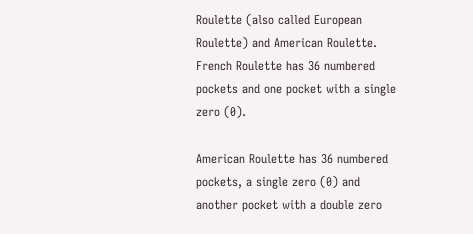Roulette (also called European Roulette) and American Roulette. French Roulette has 36 numbered pockets and one pocket with a single zero (0).

American Roulette has 36 numbered pockets, a single zero (0) and another pocket with a double zero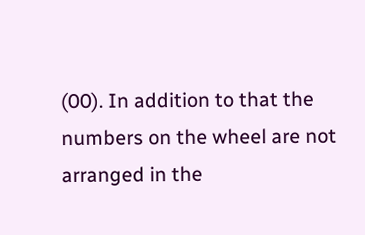(00). In addition to that the numbers on the wheel are not arranged in the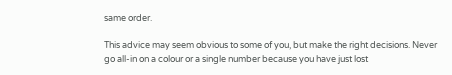same order.

This advice may seem obvious to some of you, but make the right decisions. Never go all-in on a colour or a single number because you have just lost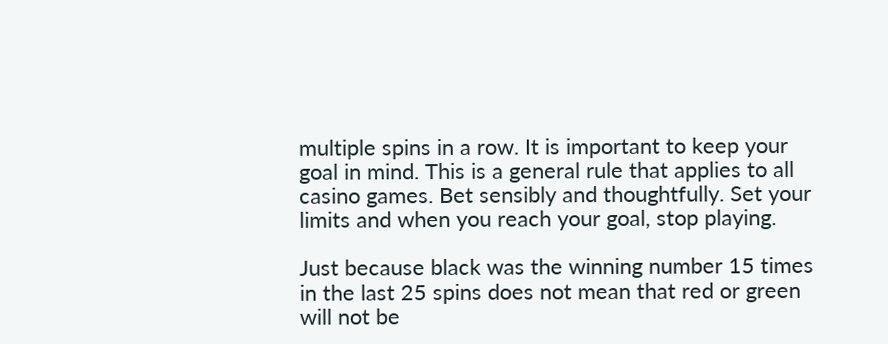multiple spins in a row. It is important to keep your goal in mind. This is a general rule that applies to all casino games. Bet sensibly and thoughtfully. Set your limits and when you reach your goal, stop playing.

Just because black was the winning number 15 times in the last 25 spins does not mean that red or green will not be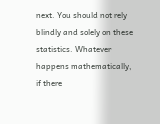next. You should not rely blindly and solely on these statistics. Whatever happens mathematically, if there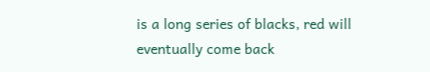is a long series of blacks, red will eventually come back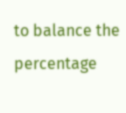to balance the percentage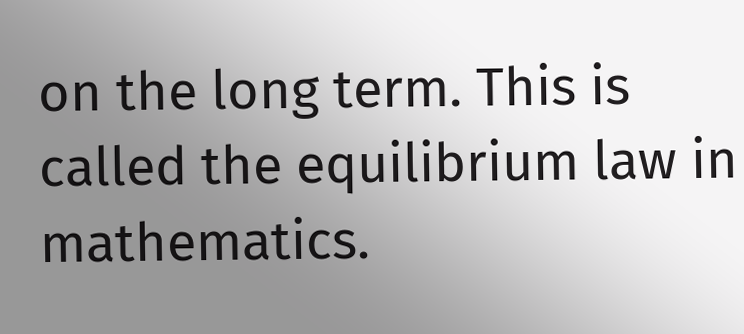on the long term. This is called the equilibrium law in mathematics.